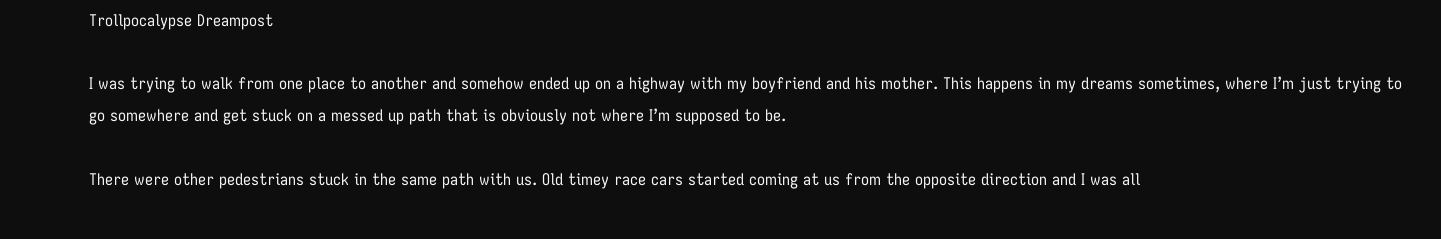Trollpocalypse Dreampost

I was trying to walk from one place to another and somehow ended up on a highway with my boyfriend and his mother. This happens in my dreams sometimes, where I’m just trying to go somewhere and get stuck on a messed up path that is obviously not where I’m supposed to be.

There were other pedestrians stuck in the same path with us. Old timey race cars started coming at us from the opposite direction and I was all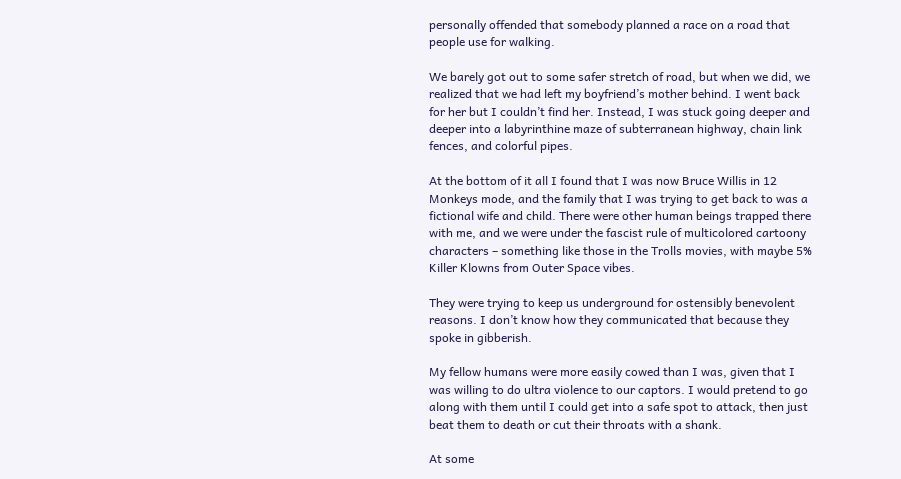personally offended that somebody planned a race on a road that people use for walking.

We barely got out to some safer stretch of road, but when we did, we realized that we had left my boyfriend’s mother behind. I went back for her but I couldn’t find her. Instead, I was stuck going deeper and deeper into a labyrinthine maze of subterranean highway, chain link fences, and colorful pipes.

At the bottom of it all I found that I was now Bruce Willis in 12 Monkeys mode, and the family that I was trying to get back to was a fictional wife and child. There were other human beings trapped there with me, and we were under the fascist rule of multicolored cartoony characters – something like those in the Trolls movies, with maybe 5% Killer Klowns from Outer Space vibes.

They were trying to keep us underground for ostensibly benevolent reasons. I don’t know how they communicated that because they spoke in gibberish.

My fellow humans were more easily cowed than I was, given that I was willing to do ultra violence to our captors. I would pretend to go along with them until I could get into a safe spot to attack, then just beat them to death or cut their throats with a shank.

At some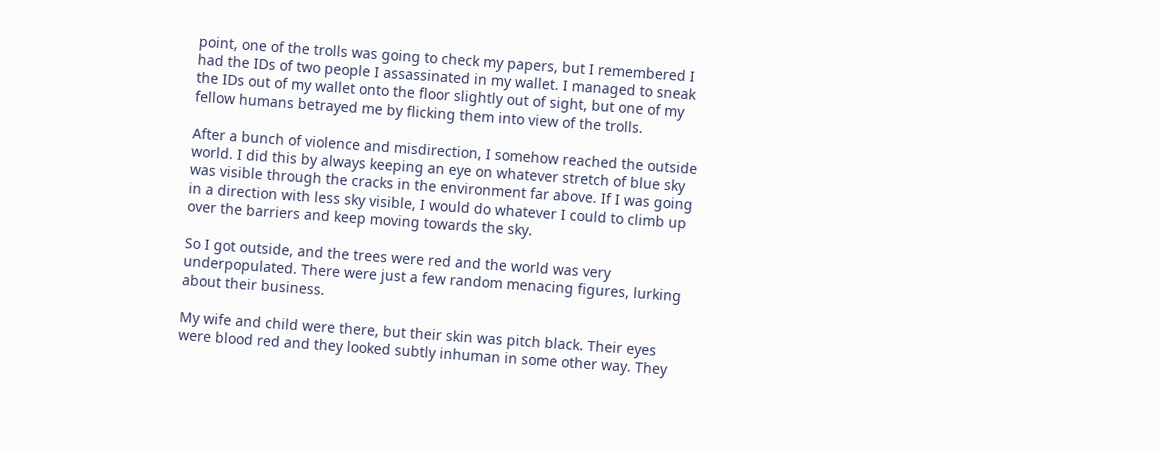point, one of the trolls was going to check my papers, but I remembered I had the IDs of two people I assassinated in my wallet. I managed to sneak the IDs out of my wallet onto the floor slightly out of sight, but one of my fellow humans betrayed me by flicking them into view of the trolls.

After a bunch of violence and misdirection, I somehow reached the outside world. I did this by always keeping an eye on whatever stretch of blue sky was visible through the cracks in the environment far above. If I was going in a direction with less sky visible, I would do whatever I could to climb up over the barriers and keep moving towards the sky.

So I got outside, and the trees were red and the world was very underpopulated. There were just a few random menacing figures, lurking about their business.

My wife and child were there, but their skin was pitch black. Their eyes were blood red and they looked subtly inhuman in some other way. They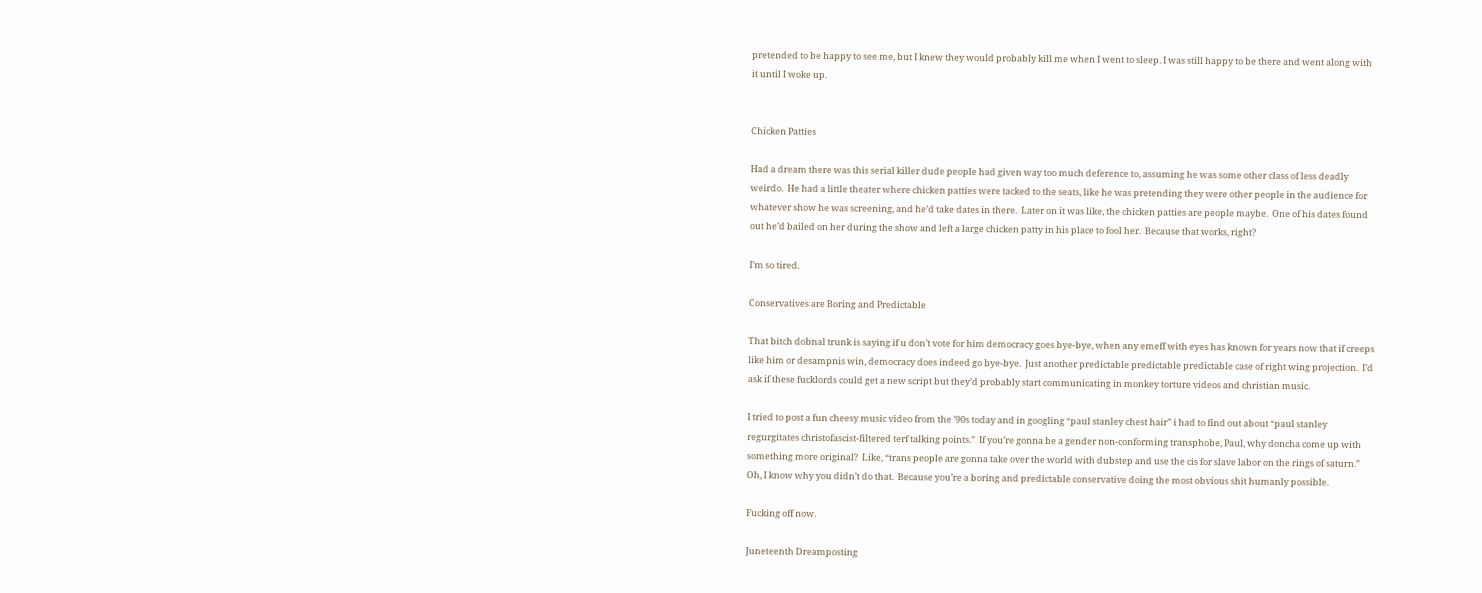pretended to be happy to see me, but I knew they would probably kill me when I went to sleep. I was still happy to be there and went along with it until I woke up.


Chicken Patties

Had a dream there was this serial killer dude people had given way too much deference to, assuming he was some other class of less deadly weirdo.  He had a little theater where chicken patties were tacked to the seats, like he was pretending they were other people in the audience for whatever show he was screening, and he’d take dates in there.  Later on it was like, the chicken patties are people maybe.  One of his dates found out he’d bailed on her during the show and left a large chicken patty in his place to fool her.  Because that works, right?

I’m so tired.

Conservatives are Boring and Predictable

That bitch dobnal trunk is saying if u don’t vote for him democracy goes bye-bye, when any emeff with eyes has known for years now that if creeps like him or desampnis win, democracy does indeed go bye-bye.  Just another predictable predictable predictable case of right wing projection.  I’d ask if these fucklords could get a new script but they’d probably start communicating in monkey torture videos and christian music.

I tried to post a fun cheesy music video from the ’90s today and in googling “paul stanley chest hair” i had to find out about “paul stanley regurgitates christofascist-filtered terf talking points.”  If you’re gonna be a gender non-conforming transphobe, Paul, why doncha come up with something more original?  Like, “trans people are gonna take over the world with dubstep and use the cis for slave labor on the rings of saturn.”  Oh, I know why you didn’t do that.  Because you’re a boring and predictable conservative doing the most obvious shit humanly possible.

Fucking off now.

Juneteenth Dreamposting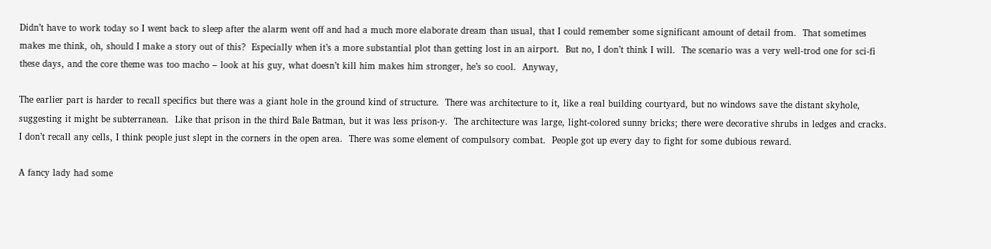Didn’t have to work today so I went back to sleep after the alarm went off and had a much more elaborate dream than usual, that I could remember some significant amount of detail from.  That sometimes makes me think, oh, should I make a story out of this?  Especially when it’s a more substantial plot than getting lost in an airport.  But no, I don’t think I will.  The scenario was a very well-trod one for sci-fi these days, and the core theme was too macho – look at his guy, what doesn’t kill him makes him stronger, he’s so cool.  Anyway,

The earlier part is harder to recall specifics but there was a giant hole in the ground kind of structure.  There was architecture to it, like a real building courtyard, but no windows save the distant skyhole, suggesting it might be subterranean.  Like that prison in the third Bale Batman, but it was less prison-y.  The architecture was large, light-colored sunny bricks; there were decorative shrubs in ledges and cracks.  I don’t recall any cells, I think people just slept in the corners in the open area.  There was some element of compulsory combat.  People got up every day to fight for some dubious reward.

A fancy lady had some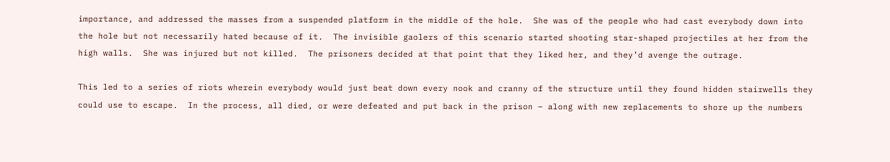importance, and addressed the masses from a suspended platform in the middle of the hole.  She was of the people who had cast everybody down into the hole but not necessarily hated because of it.  The invisible gaolers of this scenario started shooting star-shaped projectiles at her from the high walls.  She was injured but not killed.  The prisoners decided at that point that they liked her, and they’d avenge the outrage.

This led to a series of riots wherein everybody would just beat down every nook and cranny of the structure until they found hidden stairwells they could use to escape.  In the process, all died, or were defeated and put back in the prison – along with new replacements to shore up the numbers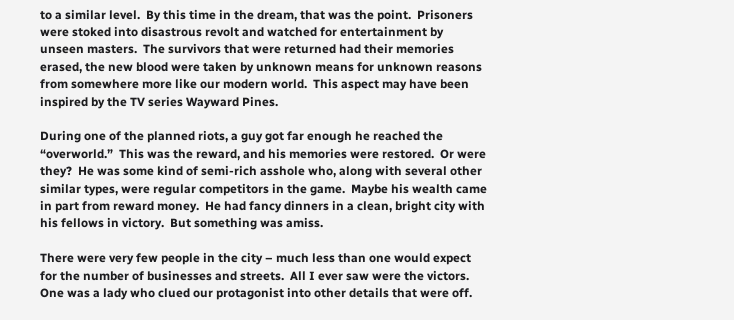to a similar level.  By this time in the dream, that was the point.  Prisoners were stoked into disastrous revolt and watched for entertainment by unseen masters.  The survivors that were returned had their memories erased, the new blood were taken by unknown means for unknown reasons from somewhere more like our modern world.  This aspect may have been inspired by the TV series Wayward Pines.

During one of the planned riots, a guy got far enough he reached the “overworld.”  This was the reward, and his memories were restored.  Or were they?  He was some kind of semi-rich asshole who, along with several other similar types, were regular competitors in the game.  Maybe his wealth came in part from reward money.  He had fancy dinners in a clean, bright city with his fellows in victory.  But something was amiss.

There were very few people in the city – much less than one would expect for the number of businesses and streets.  All I ever saw were the victors.  One was a lady who clued our protagonist into other details that were off.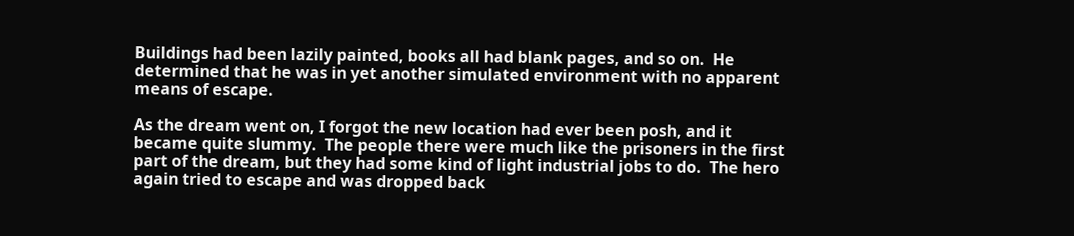Buildings had been lazily painted, books all had blank pages, and so on.  He determined that he was in yet another simulated environment with no apparent means of escape.

As the dream went on, I forgot the new location had ever been posh, and it became quite slummy.  The people there were much like the prisoners in the first part of the dream, but they had some kind of light industrial jobs to do.  The hero again tried to escape and was dropped back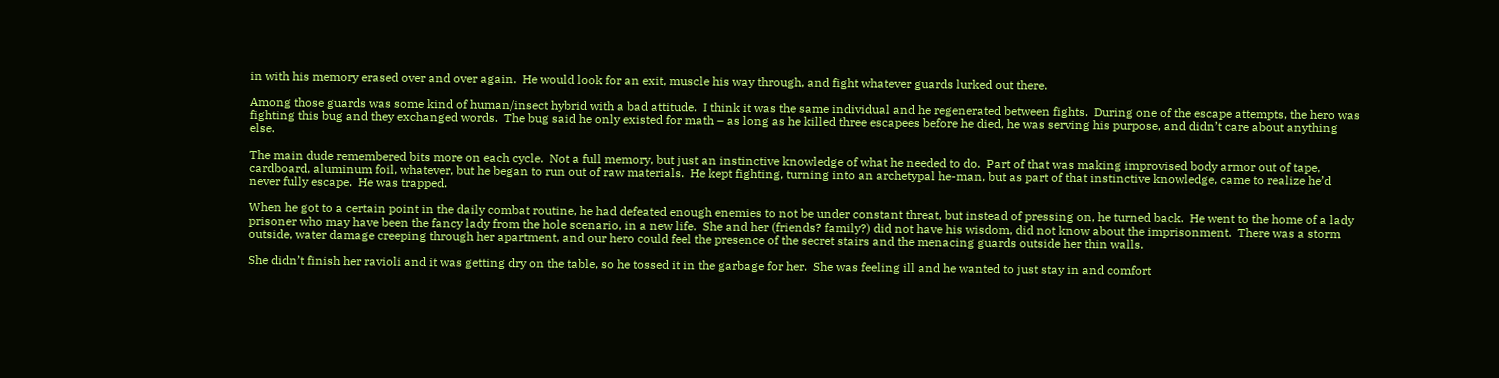in with his memory erased over and over again.  He would look for an exit, muscle his way through, and fight whatever guards lurked out there.

Among those guards was some kind of human/insect hybrid with a bad attitude.  I think it was the same individual and he regenerated between fights.  During one of the escape attempts, the hero was fighting this bug and they exchanged words.  The bug said he only existed for math – as long as he killed three escapees before he died, he was serving his purpose, and didn’t care about anything else.

The main dude remembered bits more on each cycle.  Not a full memory, but just an instinctive knowledge of what he needed to do.  Part of that was making improvised body armor out of tape, cardboard, aluminum foil, whatever, but he began to run out of raw materials.  He kept fighting, turning into an archetypal he-man, but as part of that instinctive knowledge, came to realize he’d never fully escape.  He was trapped.

When he got to a certain point in the daily combat routine, he had defeated enough enemies to not be under constant threat, but instead of pressing on, he turned back.  He went to the home of a lady prisoner who may have been the fancy lady from the hole scenario, in a new life.  She and her (friends? family?) did not have his wisdom, did not know about the imprisonment.  There was a storm outside, water damage creeping through her apartment, and our hero could feel the presence of the secret stairs and the menacing guards outside her thin walls.

She didn’t finish her ravioli and it was getting dry on the table, so he tossed it in the garbage for her.  She was feeling ill and he wanted to just stay in and comfort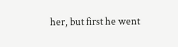her, but first he went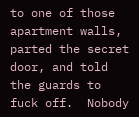to one of those apartment walls, parted the secret door, and told the guards to fuck off.  Nobody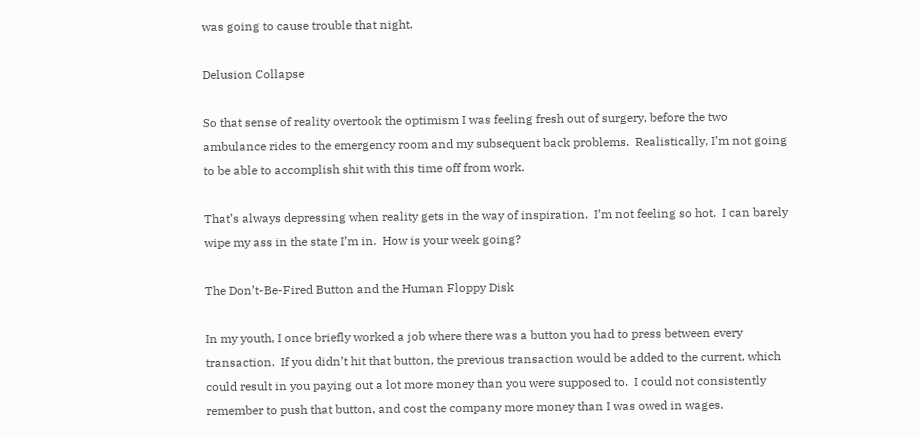was going to cause trouble that night.

Delusion Collapse

So that sense of reality overtook the optimism I was feeling fresh out of surgery, before the two ambulance rides to the emergency room and my subsequent back problems.  Realistically, I’m not going to be able to accomplish shit with this time off from work.

That’s always depressing when reality gets in the way of inspiration.  I’m not feeling so hot.  I can barely wipe my ass in the state I’m in.  How is your week going?

The Don’t-Be-Fired Button and the Human Floppy Disk

In my youth, I once briefly worked a job where there was a button you had to press between every transaction.  If you didn’t hit that button, the previous transaction would be added to the current, which could result in you paying out a lot more money than you were supposed to.  I could not consistently remember to push that button, and cost the company more money than I was owed in wages.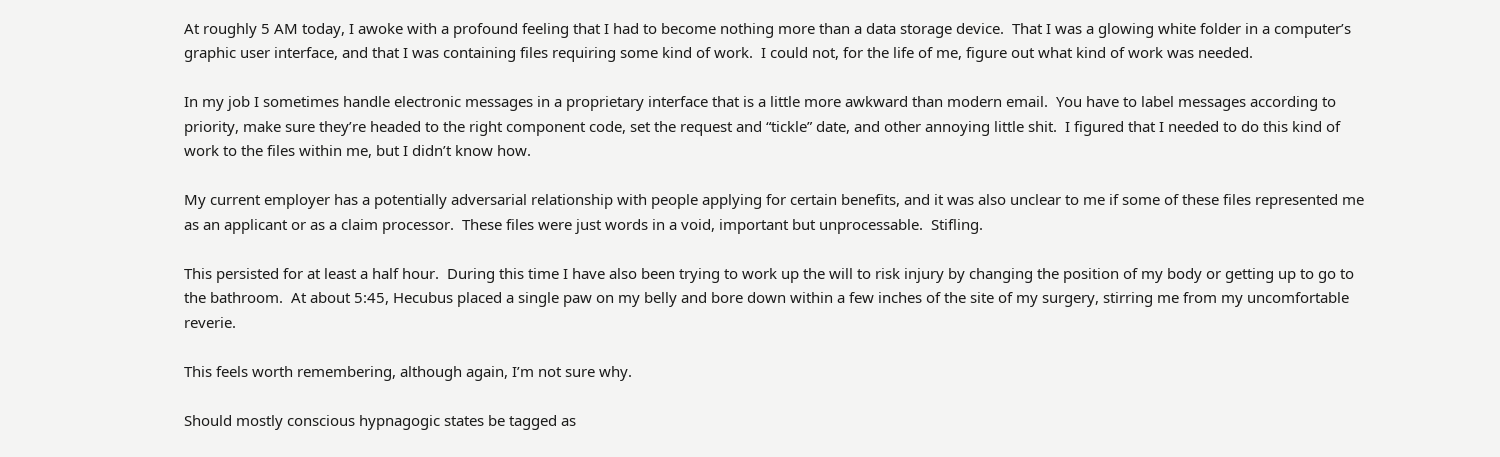At roughly 5 AM today, I awoke with a profound feeling that I had to become nothing more than a data storage device.  That I was a glowing white folder in a computer’s graphic user interface, and that I was containing files requiring some kind of work.  I could not, for the life of me, figure out what kind of work was needed.

In my job I sometimes handle electronic messages in a proprietary interface that is a little more awkward than modern email.  You have to label messages according to priority, make sure they’re headed to the right component code, set the request and “tickle” date, and other annoying little shit.  I figured that I needed to do this kind of work to the files within me, but I didn’t know how.

My current employer has a potentially adversarial relationship with people applying for certain benefits, and it was also unclear to me if some of these files represented me as an applicant or as a claim processor.  These files were just words in a void, important but unprocessable.  Stifling.

This persisted for at least a half hour.  During this time I have also been trying to work up the will to risk injury by changing the position of my body or getting up to go to the bathroom.  At about 5:45, Hecubus placed a single paw on my belly and bore down within a few inches of the site of my surgery, stirring me from my uncomfortable reverie.

This feels worth remembering, although again, I’m not sure why.

Should mostly conscious hypnagogic states be tagged as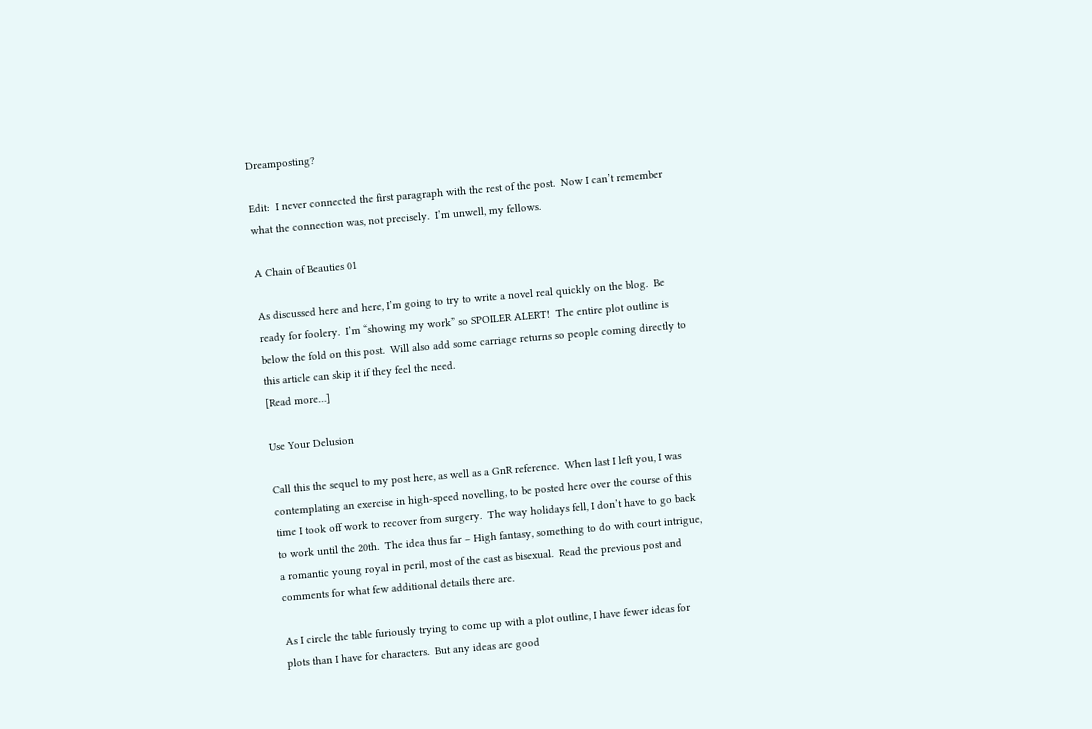Dreamposting?

Edit:  I never connected the first paragraph with the rest of the post.  Now I can’t remember what the connection was, not precisely.  I’m unwell, my fellows.

A Chain of Beauties 01

As discussed here and here, I’m going to try to write a novel real quickly on the blog.  Be ready for foolery.  I’m “showing my work” so SPOILER ALERT!  The entire plot outline is below the fold on this post.  Will also add some carriage returns so people coming directly to this article can skip it if they feel the need.
[Read more…]

Use Your Delusion

Call this the sequel to my post here, as well as a GnR reference.  When last I left you, I was contemplating an exercise in high-speed novelling, to be posted here over the course of this time I took off work to recover from surgery.  The way holidays fell, I don’t have to go back to work until the 20th.  The idea thus far – High fantasy, something to do with court intrigue, a romantic young royal in peril, most of the cast as bisexual.  Read the previous post and comments for what few additional details there are.

As I circle the table furiously trying to come up with a plot outline, I have fewer ideas for plots than I have for characters.  But any ideas are good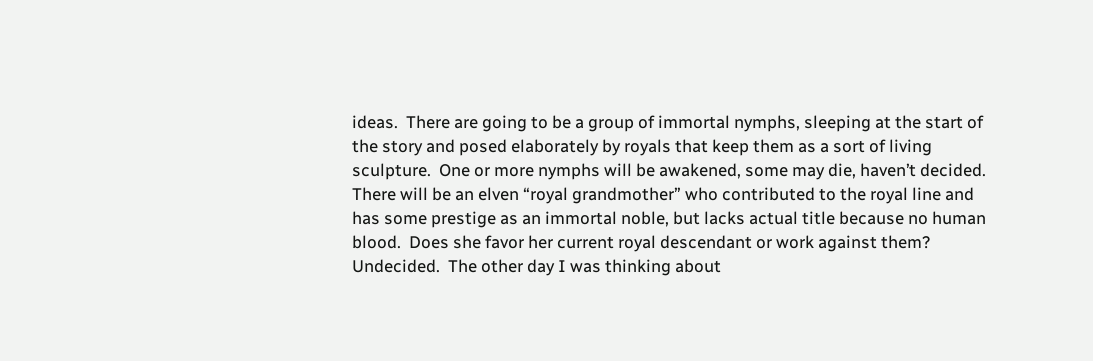ideas.  There are going to be a group of immortal nymphs, sleeping at the start of the story and posed elaborately by royals that keep them as a sort of living sculpture.  One or more nymphs will be awakened, some may die, haven’t decided.  There will be an elven “royal grandmother” who contributed to the royal line and has some prestige as an immortal noble, but lacks actual title because no human blood.  Does she favor her current royal descendant or work against them? Undecided.  The other day I was thinking about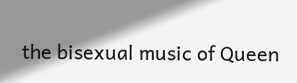the bisexual music of Queen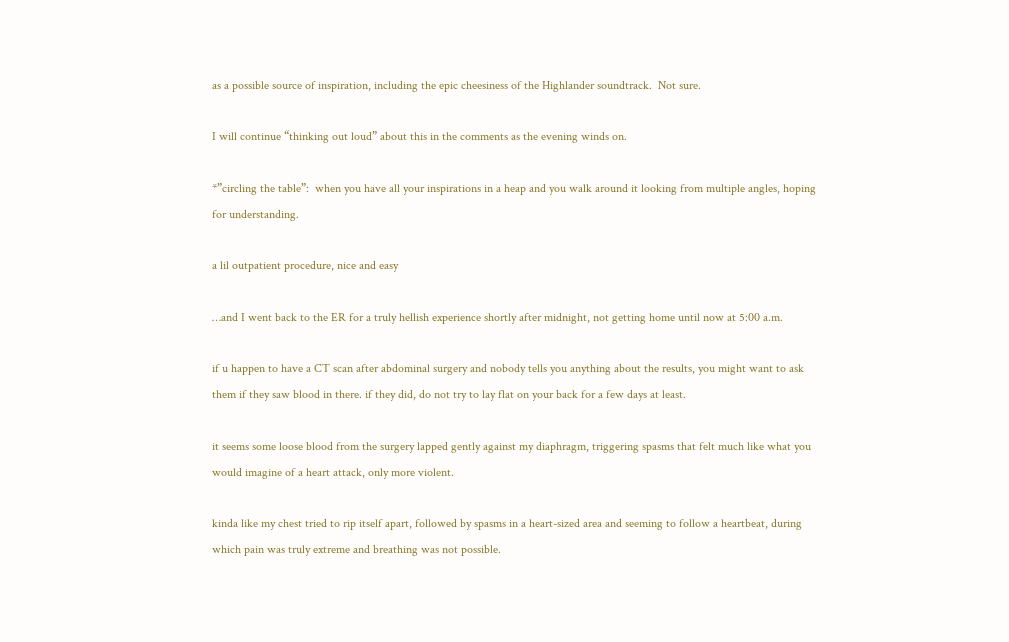as a possible source of inspiration, including the epic cheesiness of the Highlander soundtrack.  Not sure.

I will continue “thinking out loud” about this in the comments as the evening winds on.

*”circling the table”:  when you have all your inspirations in a heap and you walk around it looking from multiple angles, hoping for understanding.

a lil outpatient procedure, nice and easy

…and I went back to the ER for a truly hellish experience shortly after midnight, not getting home until now at 5:00 a.m.

if u happen to have a CT scan after abdominal surgery and nobody tells you anything about the results, you might want to ask them if they saw blood in there. if they did, do not try to lay flat on your back for a few days at least.

it seems some loose blood from the surgery lapped gently against my diaphragm, triggering spasms that felt much like what you would imagine of a heart attack, only more violent.

kinda like my chest tried to rip itself apart, followed by spasms in a heart-sized area and seeming to follow a heartbeat, during which pain was truly extreme and breathing was not possible.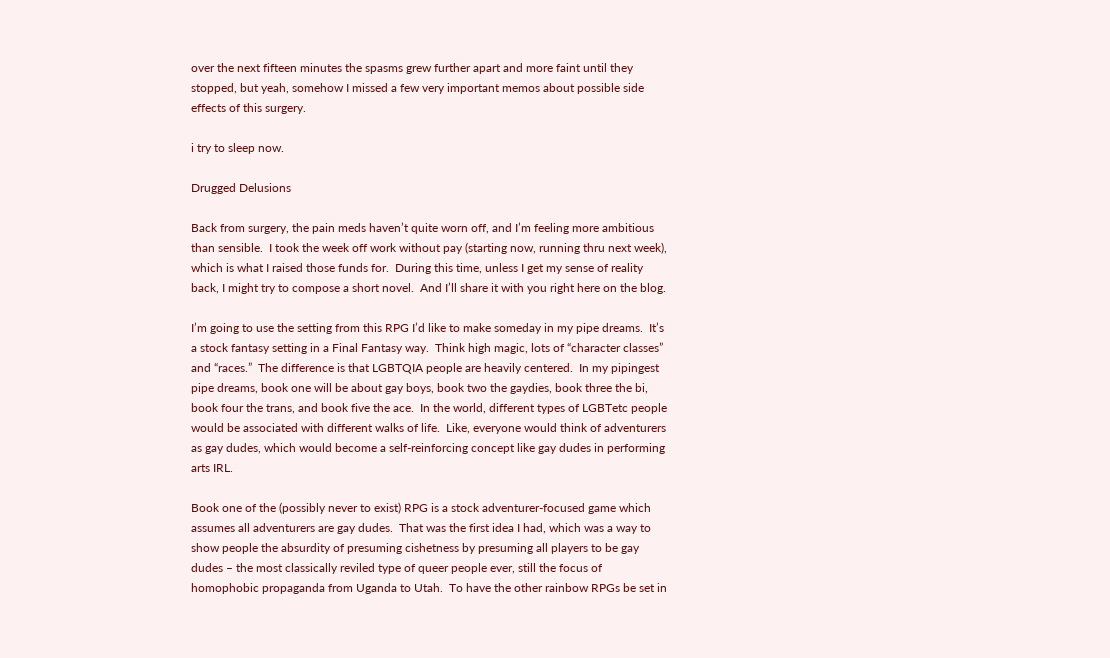over the next fifteen minutes the spasms grew further apart and more faint until they stopped, but yeah, somehow I missed a few very important memos about possible side effects of this surgery.

i try to sleep now.

Drugged Delusions

Back from surgery, the pain meds haven’t quite worn off, and I’m feeling more ambitious than sensible.  I took the week off work without pay (starting now, running thru next week), which is what I raised those funds for.  During this time, unless I get my sense of reality back, I might try to compose a short novel.  And I’ll share it with you right here on the blog.

I’m going to use the setting from this RPG I’d like to make someday in my pipe dreams.  It’s a stock fantasy setting in a Final Fantasy way.  Think high magic, lots of “character classes” and “races.”  The difference is that LGBTQIA people are heavily centered.  In my pipingest pipe dreams, book one will be about gay boys, book two the gaydies, book three the bi, book four the trans, and book five the ace.  In the world, different types of LGBTetc people would be associated with different walks of life.  Like, everyone would think of adventurers as gay dudes, which would become a self-reinforcing concept like gay dudes in performing arts IRL.

Book one of the (possibly never to exist) RPG is a stock adventurer-focused game which assumes all adventurers are gay dudes.  That was the first idea I had, which was a way to show people the absurdity of presuming cishetness by presuming all players to be gay dudes – the most classically reviled type of queer people ever, still the focus of homophobic propaganda from Uganda to Utah.  To have the other rainbow RPGs be set in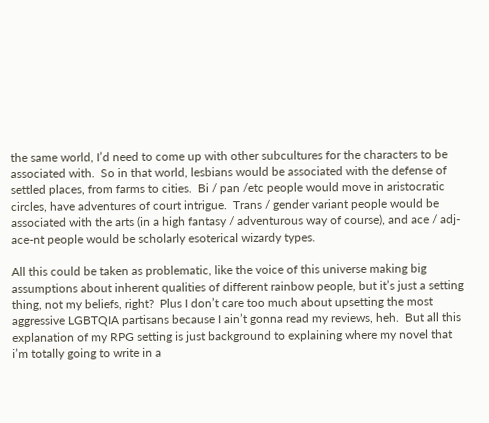the same world, I’d need to come up with other subcultures for the characters to be associated with.  So in that world, lesbians would be associated with the defense of settled places, from farms to cities.  Bi / pan /etc people would move in aristocratic circles, have adventures of court intrigue.  Trans / gender variant people would be associated with the arts (in a high fantasy / adventurous way of course), and ace / adj-ace-nt people would be scholarly esoterical wizardy types.

All this could be taken as problematic, like the voice of this universe making big assumptions about inherent qualities of different rainbow people, but it’s just a setting thing, not my beliefs, right?  Plus I don’t care too much about upsetting the most aggressive LGBTQIA partisans because I ain’t gonna read my reviews, heh.  But all this explanation of my RPG setting is just background to explaining where my novel that i’m totally going to write in a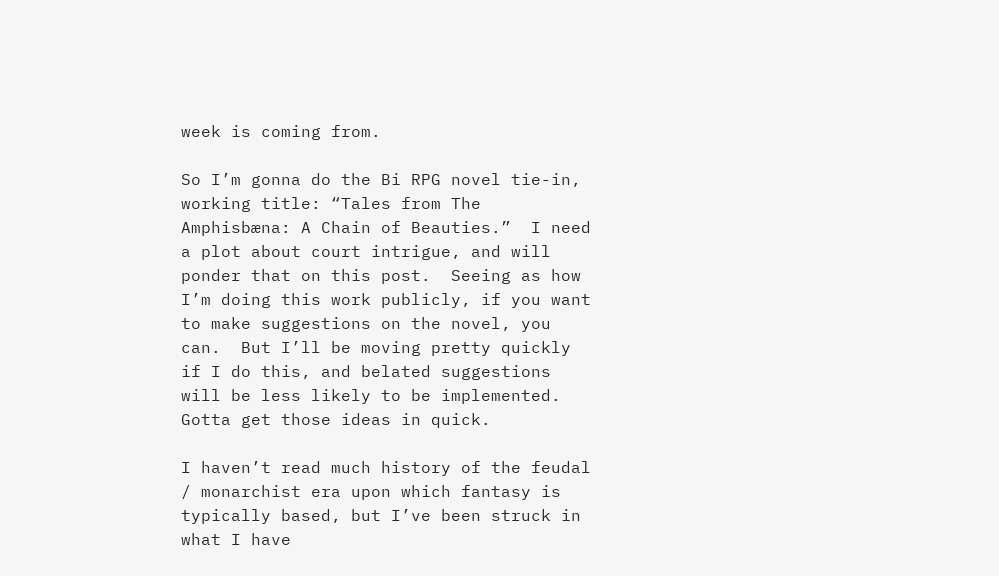week is coming from.

So I’m gonna do the Bi RPG novel tie-in, working title: “Tales from The Amphisbæna: A Chain of Beauties.”  I need a plot about court intrigue, and will ponder that on this post.  Seeing as how I’m doing this work publicly, if you want to make suggestions on the novel, you can.  But I’ll be moving pretty quickly if I do this, and belated suggestions will be less likely to be implemented.  Gotta get those ideas in quick.

I haven’t read much history of the feudal / monarchist era upon which fantasy is typically based, but I’ve been struck in what I have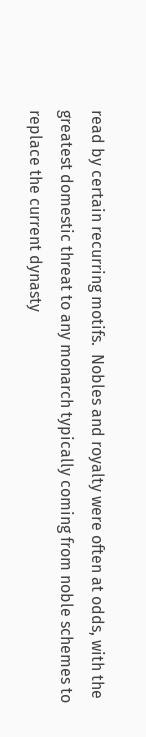read by certain recurring motifs.  Nobles and royalty were often at odds, with the greatest domestic threat to any monarch typically coming from noble schemes to replace the current dynasty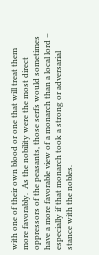with one of their own blood or one that will treat them more favorably.  As the nobility were the most direct oppressors of the peasants, those serfs would sometimes have a more favorable view of a monarch than a local lord – especially if that monarch took a strong or adversarial stance with the nobles.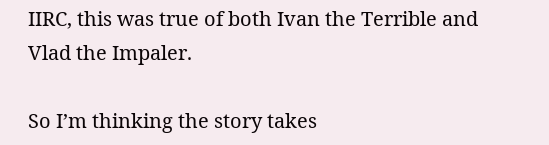IIRC, this was true of both Ivan the Terrible and Vlad the Impaler.

So I’m thinking the story takes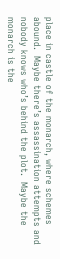place in castle of the monarch, where schemes abound.  Maybe there’s assassination attempts and nobody knows who’s behind the plot.  Maybe the monarch is the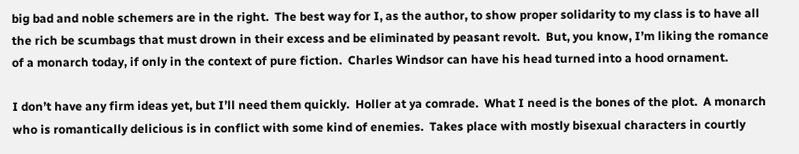big bad and noble schemers are in the right.  The best way for I, as the author, to show proper solidarity to my class is to have all the rich be scumbags that must drown in their excess and be eliminated by peasant revolt.  But, you know, I’m liking the romance of a monarch today, if only in the context of pure fiction.  Charles Windsor can have his head turned into a hood ornament.

I don’t have any firm ideas yet, but I’ll need them quickly.  Holler at ya comrade.  What I need is the bones of the plot.  A monarch who is romantically delicious is in conflict with some kind of enemies.  Takes place with mostly bisexual characters in courtly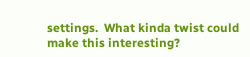settings.  What kinda twist could make this interesting?